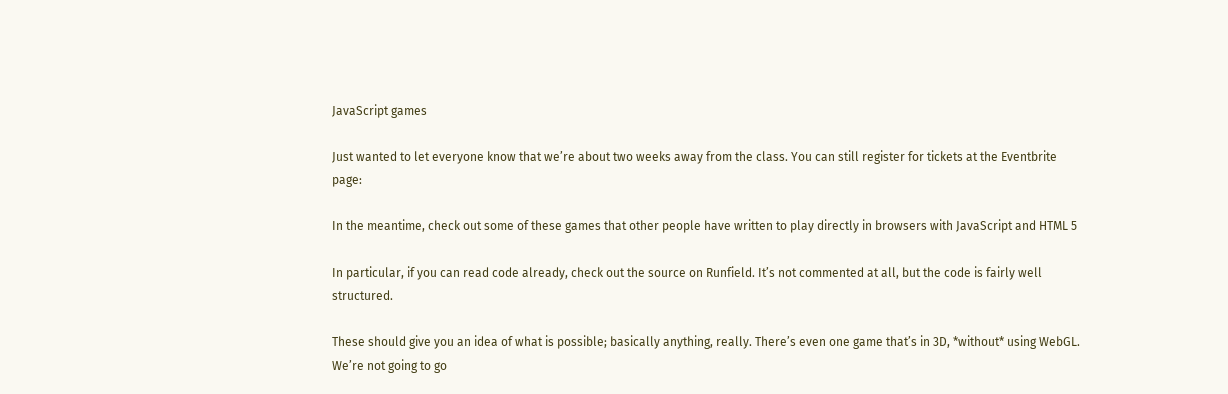JavaScript games

Just wanted to let everyone know that we’re about two weeks away from the class. You can still register for tickets at the Eventbrite page:

In the meantime, check out some of these games that other people have written to play directly in browsers with JavaScript and HTML 5

In particular, if you can read code already, check out the source on Runfield. It’s not commented at all, but the code is fairly well structured.

These should give you an idea of what is possible; basically anything, really. There’s even one game that’s in 3D, *without* using WebGL. We’re not going to go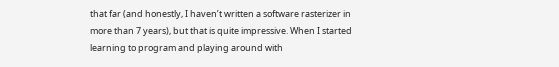that far (and honestly, I haven’t written a software rasterizer in more than 7 years), but that is quite impressive. When I started learning to program and playing around with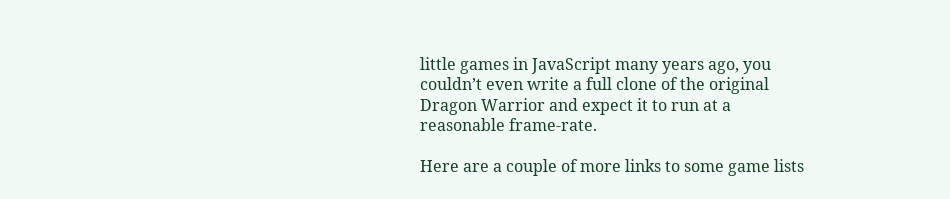little games in JavaScript many years ago, you couldn’t even write a full clone of the original Dragon Warrior and expect it to run at a reasonable frame-rate.

Here are a couple of more links to some game lists